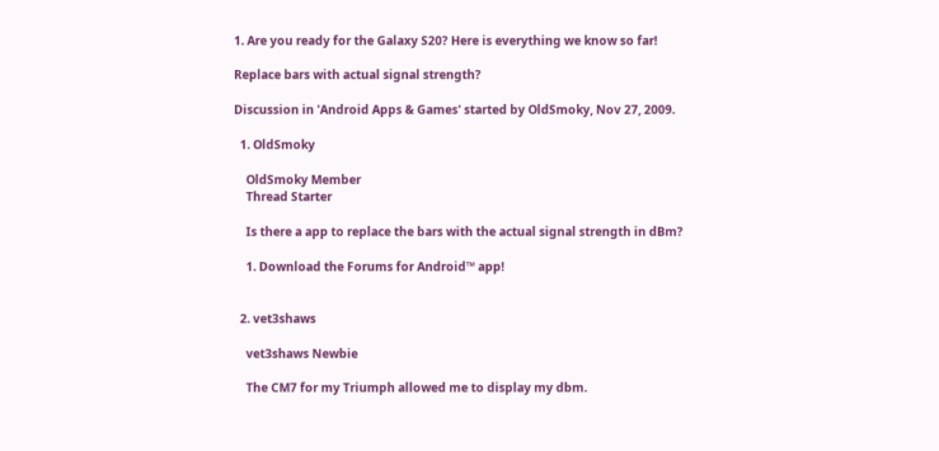1. Are you ready for the Galaxy S20? Here is everything we know so far!

Replace bars with actual signal strength?

Discussion in 'Android Apps & Games' started by OldSmoky, Nov 27, 2009.

  1. OldSmoky

    OldSmoky Member
    Thread Starter

    Is there a app to replace the bars with the actual signal strength in dBm?

    1. Download the Forums for Android™ app!


  2. vet3shaws

    vet3shaws Newbie

    The CM7 for my Triumph allowed me to display my dbm.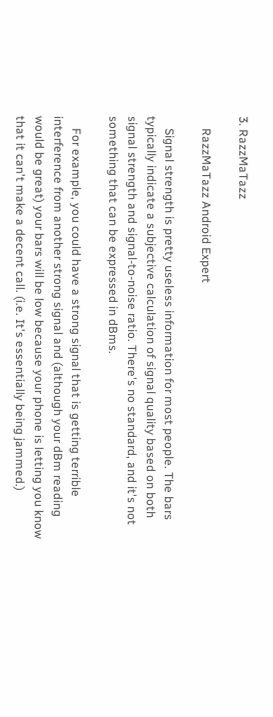3. RazzMaTazz

    RazzMaTazz Android Expert

    Signal strength is pretty useless information for most people. The bars typically indicate a subjective calculation of signal quality based on both signal strength and signal-to-noise ratio. There's no standard, and it's not something that can be expressed in dBms.

    For example, you could have a strong signal that is getting terrible interference from another strong signal and (although your dBm reading would be great) your bars will be low because your phone is letting you know that it can't make a decent call. (i.e. It's essentially being jammed.)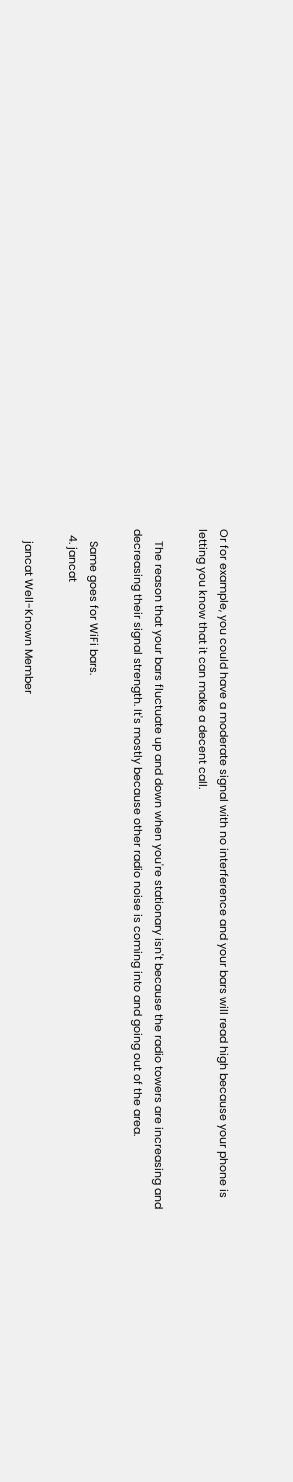Or for example, you could have a moderate signal with no interference and your bars will read high because your phone is letting you know that it can make a decent call.

    The reason that your bars fluctuate up and down when you're stationary isn't because the radio towers are increasing and decreasing their signal strength. It's mostly because other radio noise is coming into and going out of the area.

    Same goes for WiFi bars.
  4. jancat

    jancat Well-Known Member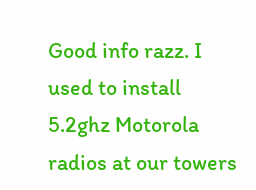Good info razz. I used to install 5.2ghz Motorola radios at our towers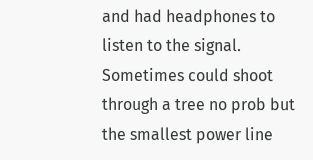and had headphones to listen to the signal. Sometimes could shoot through a tree no prob but the smallest power line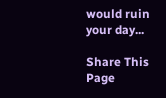would ruin your day...

Share This Page